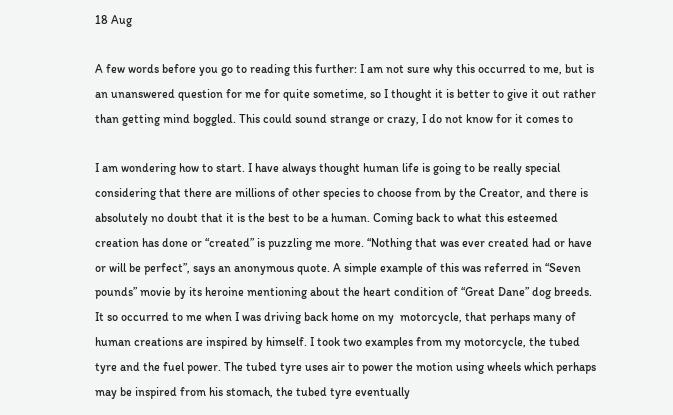18 Aug

A few words before you go to reading this further: I am not sure why this occurred to me, but is an unanswered question for me for quite sometime, so I thought it is better to give it out rather than getting mind boggled. This could sound strange or crazy, I do not know for it comes to

I am wondering how to start. I have always thought human life is going to be really special considering that there are millions of other species to choose from by the Creator, and there is absolutely no doubt that it is the best to be a human. Coming back to what this esteemed creation has done or “created” is puzzling me more. “Nothing that was ever created had or have or will be perfect”, says an anonymous quote. A simple example of this was referred in “Seven pounds” movie by its heroine mentioning about the heart condition of “Great Dane” dog breeds. It so occurred to me when I was driving back home on my  motorcycle, that perhaps many of human creations are inspired by himself. I took two examples from my motorcycle, the tubed tyre and the fuel power. The tubed tyre uses air to power the motion using wheels which perhaps may be inspired from his stomach, the tubed tyre eventually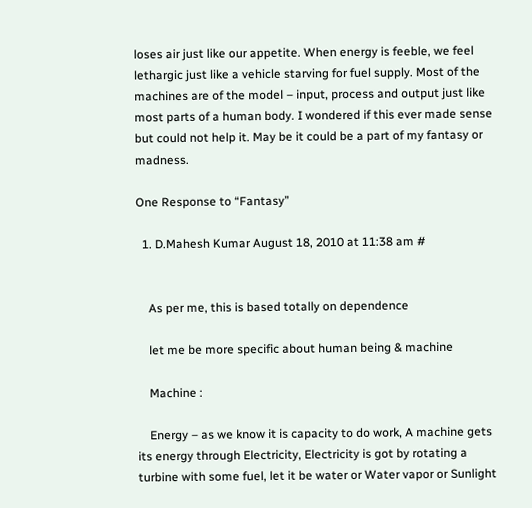loses air just like our appetite. When energy is feeble, we feel lethargic just like a vehicle starving for fuel supply. Most of the machines are of the model – input, process and output just like most parts of a human body. I wondered if this ever made sense but could not help it. May be it could be a part of my fantasy or madness.

One Response to “Fantasy”

  1. D.Mahesh Kumar August 18, 2010 at 11:38 am #


    As per me, this is based totally on dependence

    let me be more specific about human being & machine

    Machine :

    Energy – as we know it is capacity to do work, A machine gets its energy through Electricity, Electricity is got by rotating a turbine with some fuel, let it be water or Water vapor or Sunlight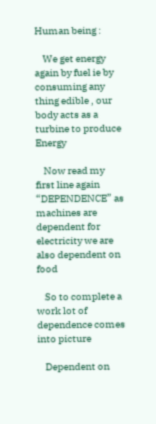Human being :

    We get energy again by fuel ie by consuming any thing edible , our body acts as a turbine to produce Energy

    Now read my first line again “DEPENDENCE” as machines are dependent for electricity we are also dependent on food

    So to complete a work lot of dependence comes into picture

    Dependent on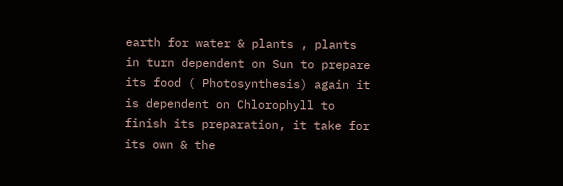earth for water & plants , plants in turn dependent on Sun to prepare its food ( Photosynthesis) again it is dependent on Chlorophyll to finish its preparation, it take for its own & the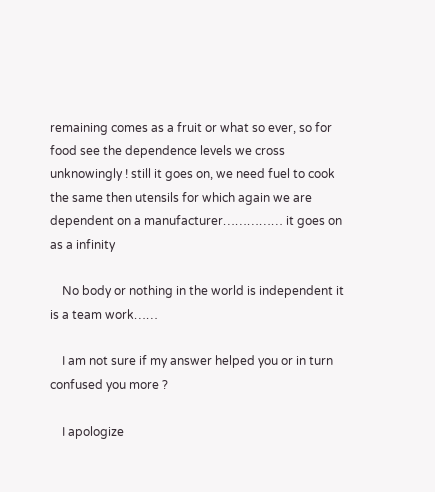remaining comes as a fruit or what so ever, so for food see the dependence levels we cross unknowingly ! still it goes on, we need fuel to cook the same then utensils for which again we are dependent on a manufacturer…………… it goes on as a infinity

    No body or nothing in the world is independent it is a team work……

    I am not sure if my answer helped you or in turn confused you more ?

    I apologize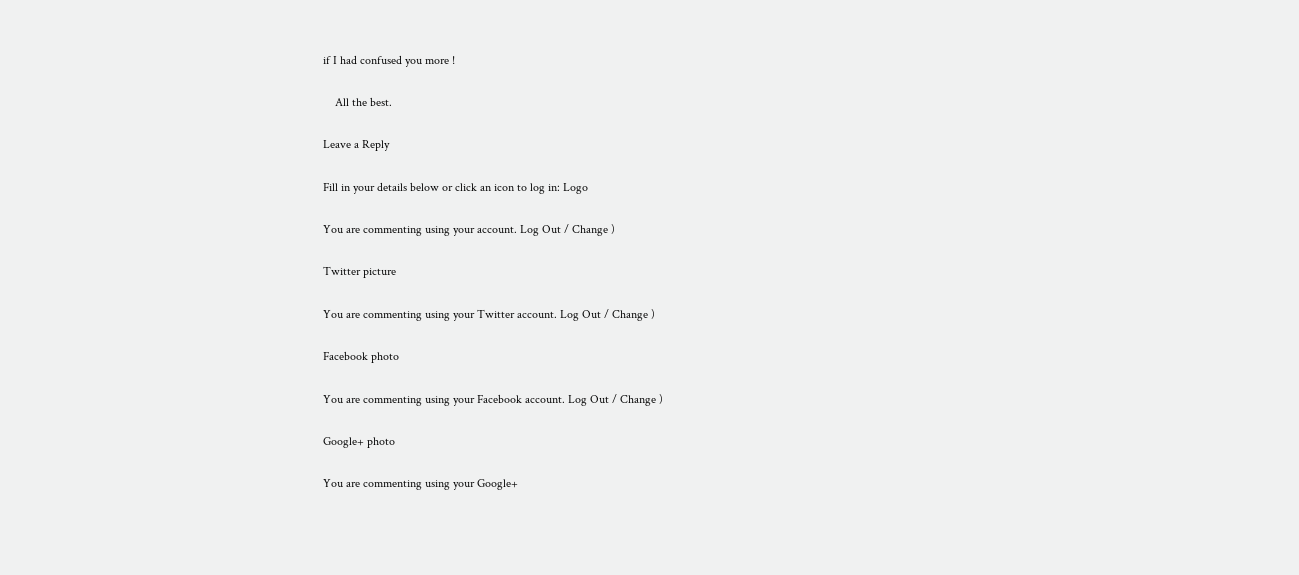if I had confused you more !

    All the best.

Leave a Reply

Fill in your details below or click an icon to log in: Logo

You are commenting using your account. Log Out / Change )

Twitter picture

You are commenting using your Twitter account. Log Out / Change )

Facebook photo

You are commenting using your Facebook account. Log Out / Change )

Google+ photo

You are commenting using your Google+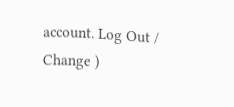account. Log Out / Change )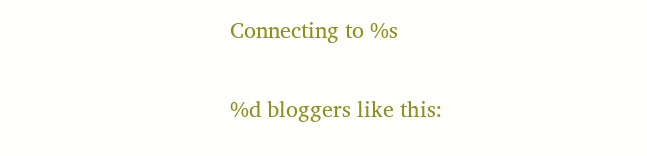Connecting to %s

%d bloggers like this: